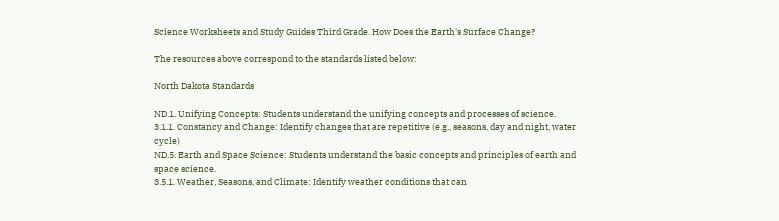Science Worksheets and Study Guides Third Grade. How Does the Earth's Surface Change?

The resources above correspond to the standards listed below:

North Dakota Standards

ND.1. Unifying Concepts: Students understand the unifying concepts and processes of science.
3.1.1. Constancy and Change: Identify changes that are repetitive (e.g., seasons, day and night, water cycle)
ND.5. Earth and Space Science: Students understand the basic concepts and principles of earth and space science.
3.5.1. Weather, Seasons, and Climate: Identify weather conditions that can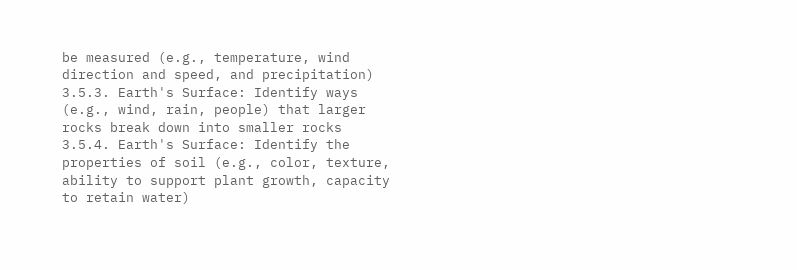be measured (e.g., temperature, wind direction and speed, and precipitation)
3.5.3. Earth's Surface: Identify ways (e.g., wind, rain, people) that larger rocks break down into smaller rocks
3.5.4. Earth's Surface: Identify the properties of soil (e.g., color, texture, ability to support plant growth, capacity to retain water)